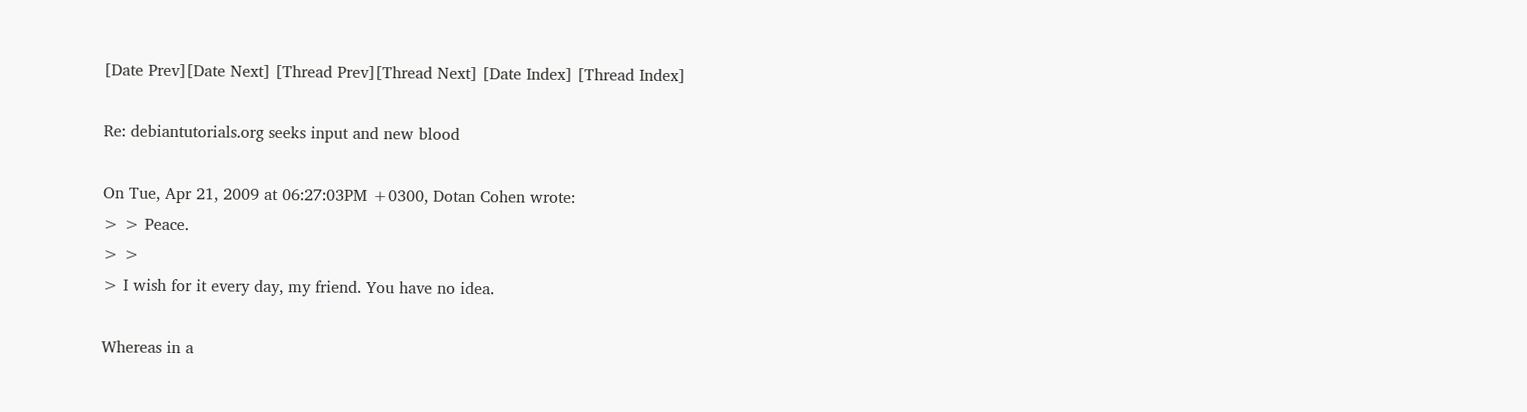[Date Prev][Date Next] [Thread Prev][Thread Next] [Date Index] [Thread Index]

Re: debiantutorials.org seeks input and new blood

On Tue, Apr 21, 2009 at 06:27:03PM +0300, Dotan Cohen wrote:
> > Peace.
> >
> I wish for it every day, my friend. You have no idea.

Whereas in a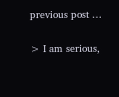previous post …

> I am serious,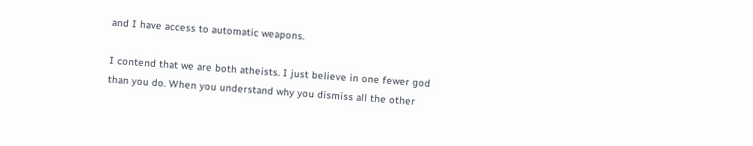and I have access to automatic weapons.

I contend that we are both atheists. I just believe in one fewer god
than you do. When you understand why you dismiss all the other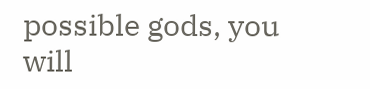possible gods, you will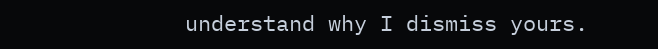understand why I dismiss yours.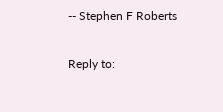-- Stephen F Roberts

Reply to: